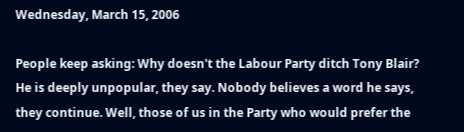Wednesday, March 15, 2006

People keep asking: Why doesn't the Labour Party ditch Tony Blair? He is deeply unpopular, they say. Nobody believes a word he says, they continue. Well, those of us in the Party who would prefer the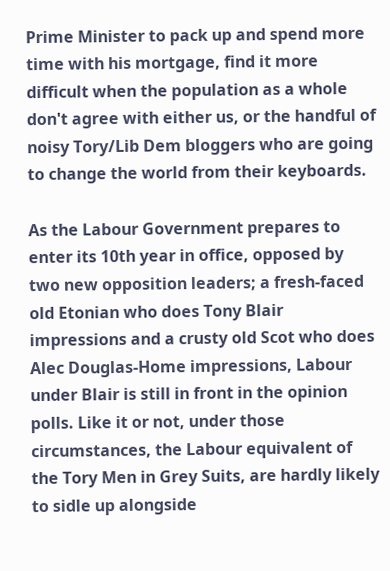Prime Minister to pack up and spend more time with his mortgage, find it more difficult when the population as a whole don't agree with either us, or the handful of noisy Tory/Lib Dem bloggers who are going to change the world from their keyboards.

As the Labour Government prepares to enter its 10th year in office, opposed by two new opposition leaders; a fresh-faced old Etonian who does Tony Blair impressions and a crusty old Scot who does Alec Douglas-Home impressions, Labour under Blair is still in front in the opinion polls. Like it or not, under those circumstances, the Labour equivalent of the Tory Men in Grey Suits, are hardly likely to sidle up alongside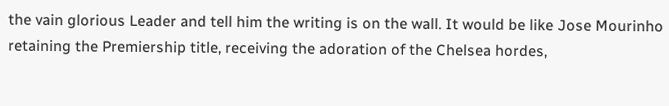the vain glorious Leader and tell him the writing is on the wall. It would be like Jose Mourinho retaining the Premiership title, receiving the adoration of the Chelsea hordes,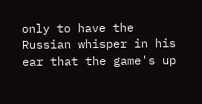only to have the Russian whisper in his ear that the game's up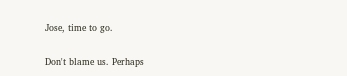Jose, time to go.

Don't blame us. Perhaps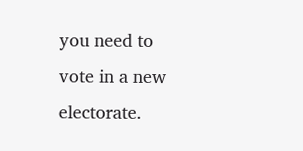you need to vote in a new electorate.